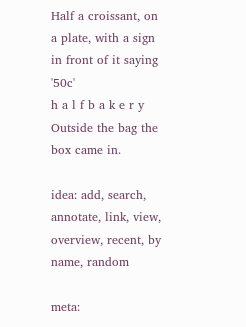Half a croissant, on a plate, with a sign in front of it saying '50c'
h a l f b a k e r y
Outside the bag the box came in.

idea: add, search, annotate, link, view, overview, recent, by name, random

meta: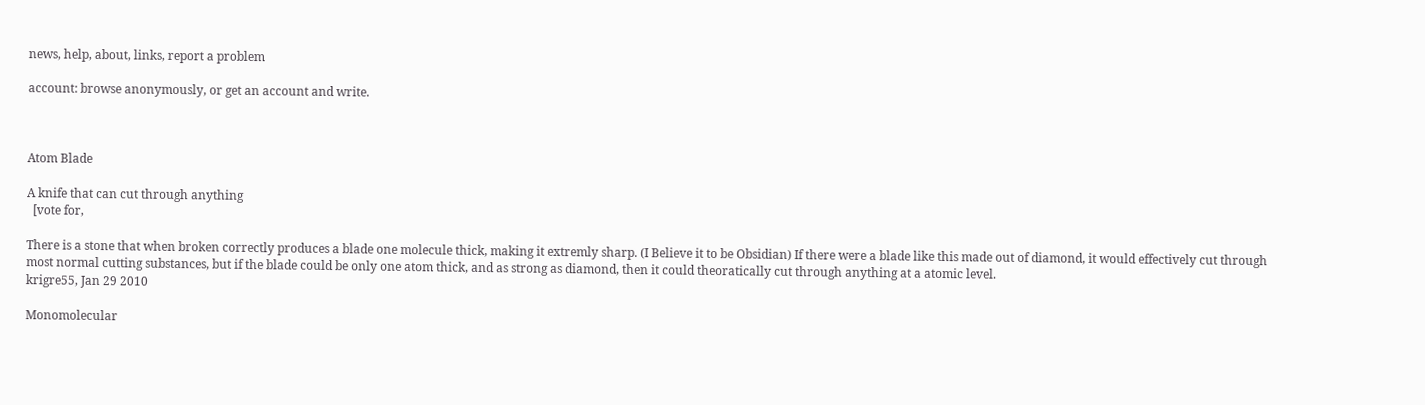news, help, about, links, report a problem

account: browse anonymously, or get an account and write.



Atom Blade

A knife that can cut through anything
  [vote for,

There is a stone that when broken correctly produces a blade one molecule thick, making it extremly sharp. (I Believe it to be Obsidian) If there were a blade like this made out of diamond, it would effectively cut through most normal cutting substances, but if the blade could be only one atom thick, and as strong as diamond, then it could theoratically cut through anything at a atomic level.
krigre55, Jan 29 2010

Monomolecular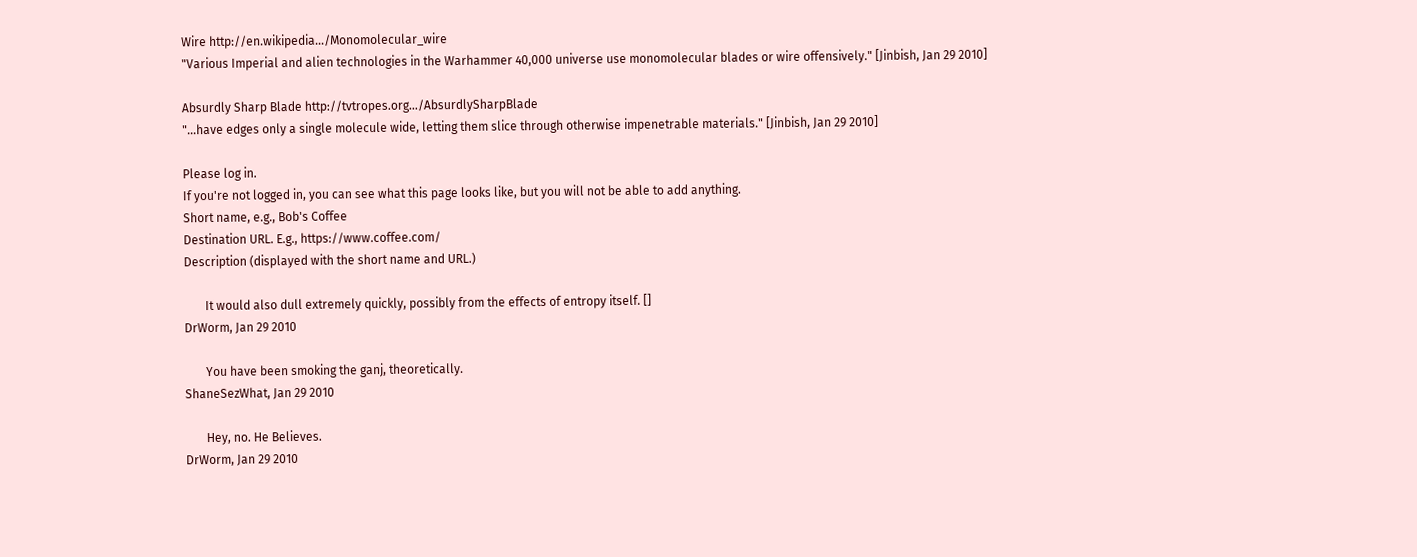Wire http://en.wikipedia.../Monomolecular_wire
"Various Imperial and alien technologies in the Warhammer 40,000 universe use monomolecular blades or wire offensively." [Jinbish, Jan 29 2010]

Absurdly Sharp Blade http://tvtropes.org.../AbsurdlySharpBlade
"...have edges only a single molecule wide, letting them slice through otherwise impenetrable materials." [Jinbish, Jan 29 2010]

Please log in.
If you're not logged in, you can see what this page looks like, but you will not be able to add anything.
Short name, e.g., Bob's Coffee
Destination URL. E.g., https://www.coffee.com/
Description (displayed with the short name and URL.)

       It would also dull extremely quickly, possibly from the effects of entropy itself. []
DrWorm, Jan 29 2010

       You have been smoking the ganj, theoretically.
ShaneSezWhat, Jan 29 2010

       Hey, no. He Believes.
DrWorm, Jan 29 2010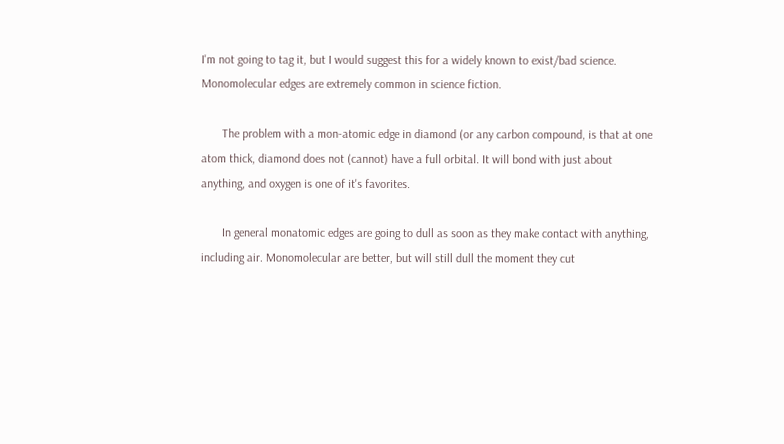I'm not going to tag it, but I would suggest this for a widely known to exist/bad science. Monomolecular edges are extremely common in science fiction.

       The problem with a mon-atomic edge in diamond (or any carbon compound, is that at one atom thick, diamond does not (cannot) have a full orbital. It will bond with just about anything, and oxygen is one of it's favorites.

       In general monatomic edges are going to dull as soon as they make contact with anything, including air. Monomolecular are better, but will still dull the moment they cut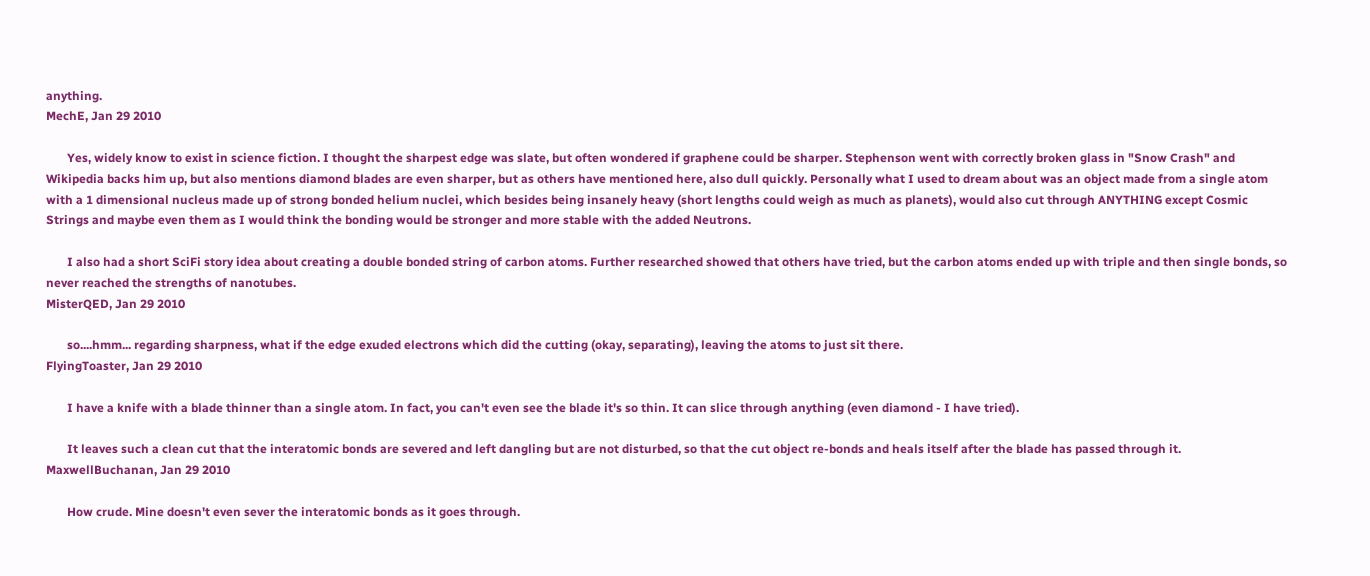anything.
MechE, Jan 29 2010

       Yes, widely know to exist in science fiction. I thought the sharpest edge was slate, but often wondered if graphene could be sharper. Stephenson went with correctly broken glass in "Snow Crash" and Wikipedia backs him up, but also mentions diamond blades are even sharper, but as others have mentioned here, also dull quickly. Personally what I used to dream about was an object made from a single atom with a 1 dimensional nucleus made up of strong bonded helium nuclei, which besides being insanely heavy (short lengths could weigh as much as planets), would also cut through ANYTHING except Cosmic Strings and maybe even them as I would think the bonding would be stronger and more stable with the added Neutrons.

       I also had a short SciFi story idea about creating a double bonded string of carbon atoms. Further researched showed that others have tried, but the carbon atoms ended up with triple and then single bonds, so never reached the strengths of nanotubes.
MisterQED, Jan 29 2010

       so....hmm... regarding sharpness, what if the edge exuded electrons which did the cutting (okay, separating), leaving the atoms to just sit there.
FlyingToaster, Jan 29 2010

       I have a knife with a blade thinner than a single atom. In fact, you can't even see the blade it's so thin. It can slice through anything (even diamond - I have tried).

       It leaves such a clean cut that the interatomic bonds are severed and left dangling but are not disturbed, so that the cut object re-bonds and heals itself after the blade has passed through it.
MaxwellBuchanan, Jan 29 2010

       How crude. Mine doesn't even sever the interatomic bonds as it goes through.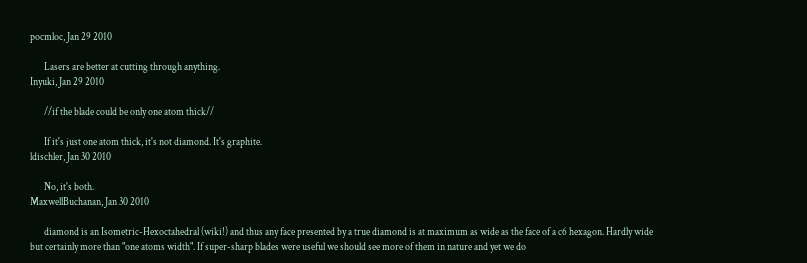pocmloc, Jan 29 2010

       Lasers are better at cutting through anything.
Inyuki, Jan 29 2010

       //if the blade could be only one atom thick//

       If it's just one atom thick, it's not diamond. It's graphite.
ldischler, Jan 30 2010

       No, it's both.
MaxwellBuchanan, Jan 30 2010

       diamond is an Isometric-Hexoctahedral (wiki!) and thus any face presented by a true diamond is at maximum as wide as the face of a c6 hexagon. Hardly wide but certainly more than "one atoms width". If super-sharp blades were useful we should see more of them in nature and yet we do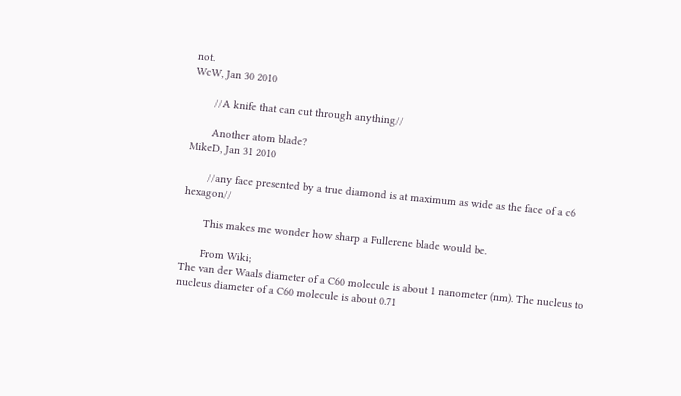not.
WcW, Jan 30 2010

       //A knife that can cut through anything//

       Another atom blade?
MikeD, Jan 31 2010

       //any face presented by a true diamond is at maximum as wide as the face of a c6 hexagon//

       This makes me wonder how sharp a Fullerene blade would be.

       From Wiki;
The van der Waals diameter of a C60 molecule is about 1 nanometer (nm). The nucleus to nucleus diameter of a C60 molecule is about 0.71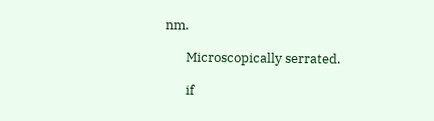nm.

       Microscopically serrated.

       if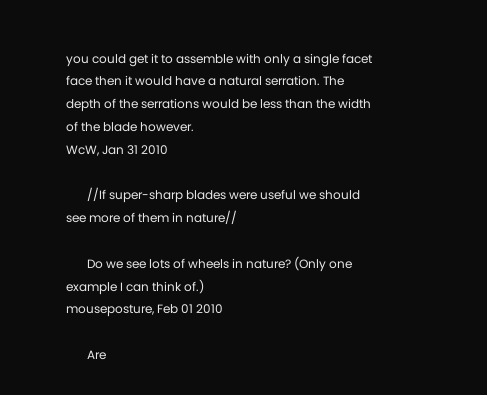you could get it to assemble with only a single facet face then it would have a natural serration. The depth of the serrations would be less than the width of the blade however.
WcW, Jan 31 2010

       //If super-sharp blades were useful we should see more of them in nature//

       Do we see lots of wheels in nature? (Only one example I can think of.)
mouseposture, Feb 01 2010

       Are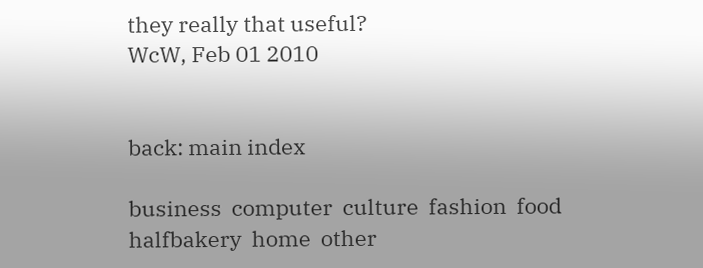they really that useful?
WcW, Feb 01 2010


back: main index

business  computer  culture  fashion  food  halfbakery  home  other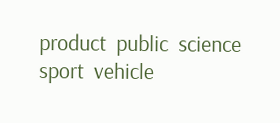product  public  science  sport  vehicle